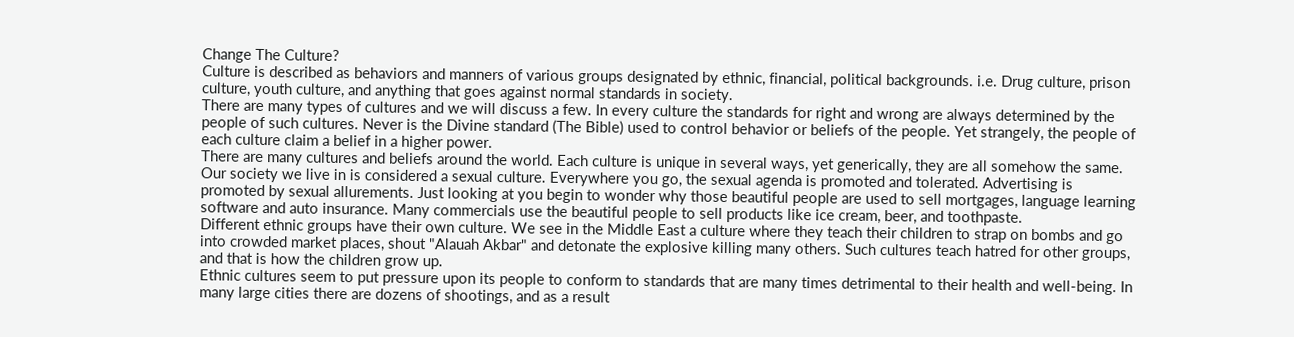Change The Culture?
Culture is described as behaviors and manners of various groups designated by ethnic, financial, political backgrounds. i.e. Drug culture, prison culture, youth culture, and anything that goes against normal standards in society.
There are many types of cultures and we will discuss a few. In every culture the standards for right and wrong are always determined by the people of such cultures. Never is the Divine standard (The Bible) used to control behavior or beliefs of the people. Yet strangely, the people of each culture claim a belief in a higher power.
There are many cultures and beliefs around the world. Each culture is unique in several ways, yet generically, they are all somehow the same.
Our society we live in is considered a sexual culture. Everywhere you go, the sexual agenda is promoted and tolerated. Advertising is promoted by sexual allurements. Just looking at you begin to wonder why those beautiful people are used to sell mortgages, language learning software and auto insurance. Many commercials use the beautiful people to sell products like ice cream, beer, and toothpaste.
Different ethnic groups have their own culture. We see in the Middle East a culture where they teach their children to strap on bombs and go into crowded market places, shout "Alauah Akbar" and detonate the explosive killing many others. Such cultures teach hatred for other groups, and that is how the children grow up.
Ethnic cultures seem to put pressure upon its people to conform to standards that are many times detrimental to their health and well-being. In many large cities there are dozens of shootings, and as a result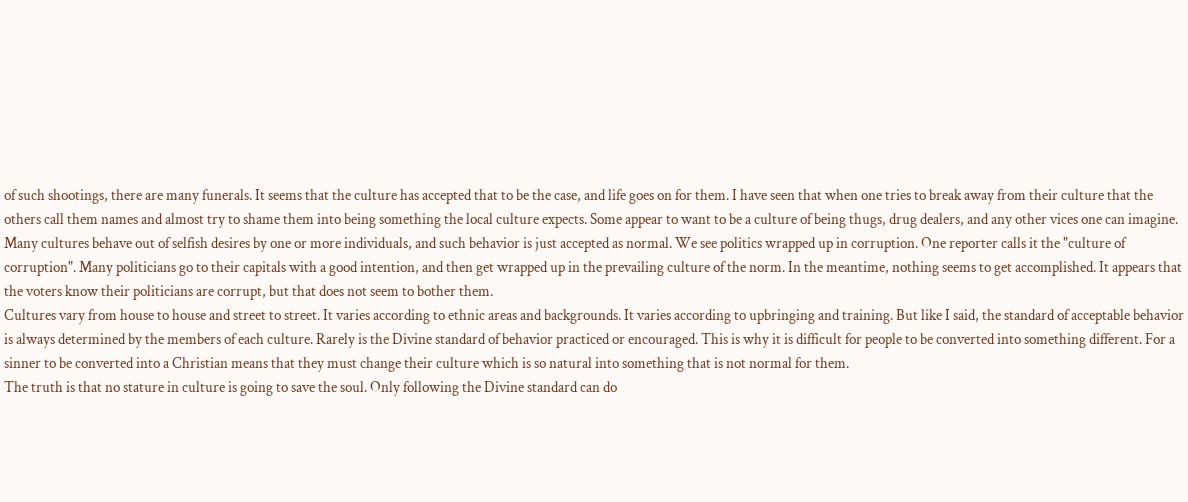of such shootings, there are many funerals. It seems that the culture has accepted that to be the case, and life goes on for them. I have seen that when one tries to break away from their culture that the others call them names and almost try to shame them into being something the local culture expects. Some appear to want to be a culture of being thugs, drug dealers, and any other vices one can imagine.
Many cultures behave out of selfish desires by one or more individuals, and such behavior is just accepted as normal. We see politics wrapped up in corruption. One reporter calls it the "culture of corruption". Many politicians go to their capitals with a good intention, and then get wrapped up in the prevailing culture of the norm. In the meantime, nothing seems to get accomplished. It appears that the voters know their politicians are corrupt, but that does not seem to bother them.
Cultures vary from house to house and street to street. It varies according to ethnic areas and backgrounds. It varies according to upbringing and training. But like I said, the standard of acceptable behavior is always determined by the members of each culture. Rarely is the Divine standard of behavior practiced or encouraged. This is why it is difficult for people to be converted into something different. For a sinner to be converted into a Christian means that they must change their culture which is so natural into something that is not normal for them.
The truth is that no stature in culture is going to save the soul. Only following the Divine standard can do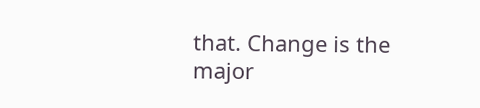that. Change is the major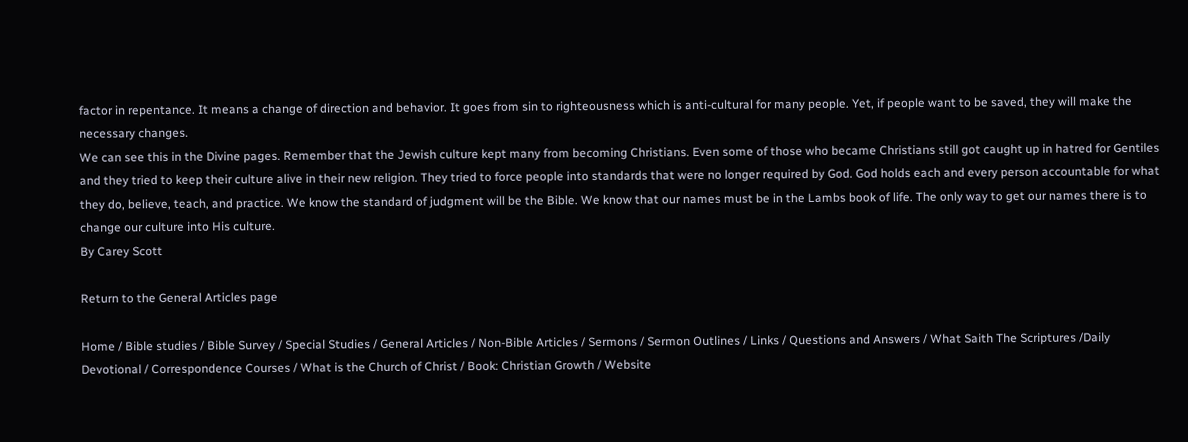factor in repentance. It means a change of direction and behavior. It goes from sin to righteousness which is anti-cultural for many people. Yet, if people want to be saved, they will make the necessary changes.
We can see this in the Divine pages. Remember that the Jewish culture kept many from becoming Christians. Even some of those who became Christians still got caught up in hatred for Gentiles and they tried to keep their culture alive in their new religion. They tried to force people into standards that were no longer required by God. God holds each and every person accountable for what they do, believe, teach, and practice. We know the standard of judgment will be the Bible. We know that our names must be in the Lambs book of life. The only way to get our names there is to change our culture into His culture.
By Carey Scott

Return to the General Articles page

Home / Bible studies / Bible Survey / Special Studies / General Articles / Non-Bible Articles / Sermons / Sermon Outlines / Links / Questions and Answers / What Saith The Scriptures /Daily Devotional / Correspondence Courses / What is the Church of Christ / Book: Christian Growth / Website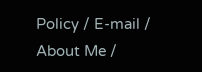Policy / E-mail / About Me /